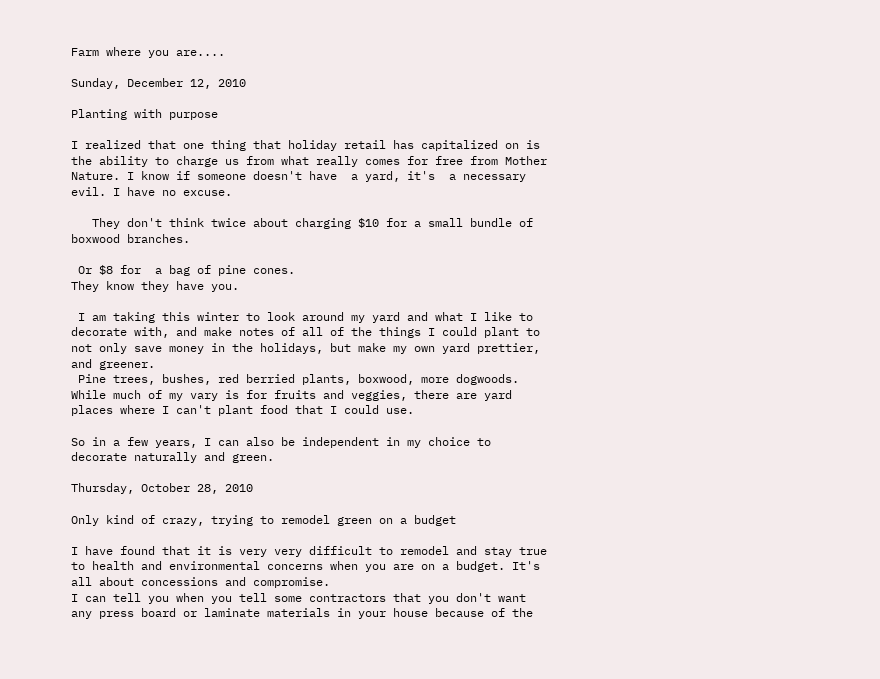Farm where you are....

Sunday, December 12, 2010

Planting with purpose

I realized that one thing that holiday retail has capitalized on is the ability to charge us from what really comes for free from Mother Nature. I know if someone doesn't have  a yard, it's  a necessary evil. I have no excuse.

   They don't think twice about charging $10 for a small bundle of boxwood branches.

 Or $8 for  a bag of pine cones.
They know they have you.

 I am taking this winter to look around my yard and what I like to decorate with, and make notes of all of the things I could plant to not only save money in the holidays, but make my own yard prettier, and greener.
 Pine trees, bushes, red berried plants, boxwood, more dogwoods.
While much of my vary is for fruits and veggies, there are yard places where I can't plant food that I could use.

So in a few years, I can also be independent in my choice to decorate naturally and green.

Thursday, October 28, 2010

Only kind of crazy, trying to remodel green on a budget

I have found that it is very very difficult to remodel and stay true to health and environmental concerns when you are on a budget. It's all about concessions and compromise.
I can tell you when you tell some contractors that you don't want any press board or laminate materials in your house because of the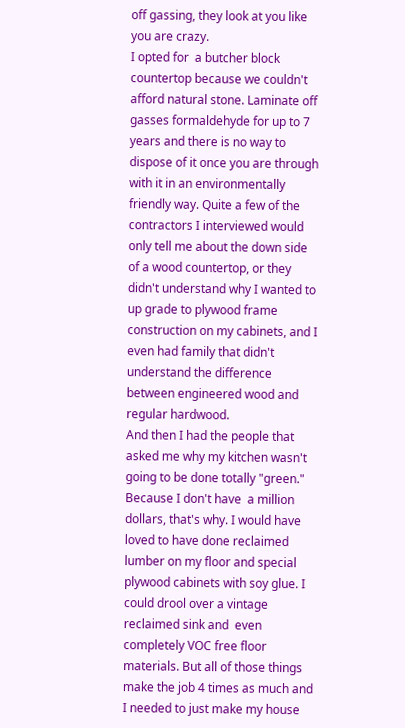off gassing, they look at you like you are crazy.
I opted for  a butcher block countertop because we couldn't afford natural stone. Laminate off gasses formaldehyde for up to 7 years and there is no way to dispose of it once you are through with it in an environmentally friendly way. Quite a few of the contractors I interviewed would only tell me about the down side of a wood countertop, or they didn't understand why I wanted to up grade to plywood frame construction on my cabinets, and I even had family that didn't understand the difference between engineered wood and regular hardwood.
And then I had the people that asked me why my kitchen wasn't going to be done totally "green."
Because I don't have  a million dollars, that's why. I would have loved to have done reclaimed lumber on my floor and special plywood cabinets with soy glue. I could drool over a vintage reclaimed sink and  even completely VOC free floor materials. But all of those things make the job 4 times as much and I needed to just make my house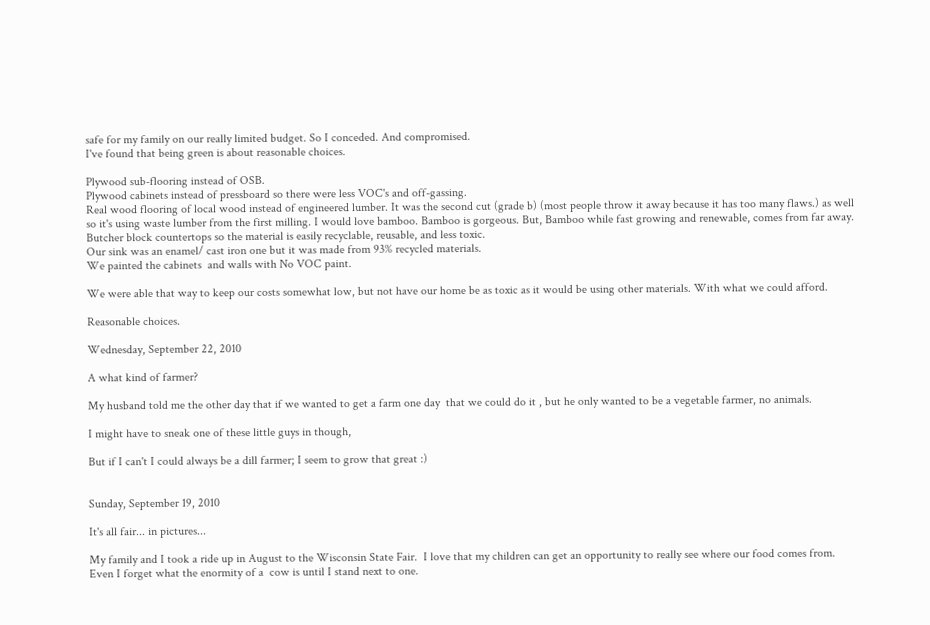safe for my family on our really limited budget. So I conceded. And compromised.
I've found that being green is about reasonable choices.

Plywood sub-flooring instead of OSB.
Plywood cabinets instead of pressboard so there were less VOC's and off-gassing.
Real wood flooring of local wood instead of engineered lumber. It was the second cut (grade b) (most people throw it away because it has too many flaws.) as well so it's using waste lumber from the first milling. I would love bamboo. Bamboo is gorgeous. But, Bamboo while fast growing and renewable, comes from far away.
Butcher block countertops so the material is easily recyclable, reusable, and less toxic.
Our sink was an enamel/ cast iron one but it was made from 93% recycled materials.
We painted the cabinets  and walls with No VOC paint.

We were able that way to keep our costs somewhat low, but not have our home be as toxic as it would be using other materials. With what we could afford.

Reasonable choices.

Wednesday, September 22, 2010

A what kind of farmer?

My husband told me the other day that if we wanted to get a farm one day  that we could do it , but he only wanted to be a vegetable farmer, no animals.

I might have to sneak one of these little guys in though,

But if I can't I could always be a dill farmer; I seem to grow that great :)


Sunday, September 19, 2010

It's all fair... in pictures...

My family and I took a ride up in August to the Wisconsin State Fair.  I love that my children can get an opportunity to really see where our food comes from. Even I forget what the enormity of a  cow is until I stand next to one.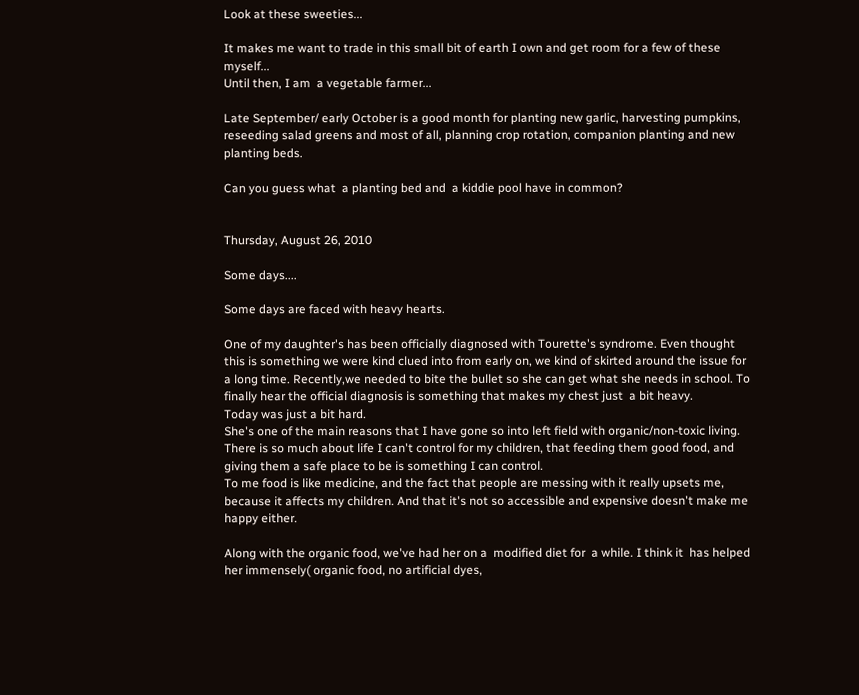Look at these sweeties...

It makes me want to trade in this small bit of earth I own and get room for a few of these myself...
Until then, I am  a vegetable farmer...

Late September/ early October is a good month for planting new garlic, harvesting pumpkins, reseeding salad greens and most of all, planning crop rotation, companion planting and new planting beds.

Can you guess what  a planting bed and  a kiddie pool have in common?


Thursday, August 26, 2010

Some days....

Some days are faced with heavy hearts.

One of my daughter's has been officially diagnosed with Tourette's syndrome. Even thought this is something we were kind clued into from early on, we kind of skirted around the issue for a long time. Recently,we needed to bite the bullet so she can get what she needs in school. To finally hear the official diagnosis is something that makes my chest just  a bit heavy.
Today was just a bit hard.
She's one of the main reasons that I have gone so into left field with organic/non-toxic living. There is so much about life I can't control for my children, that feeding them good food, and giving them a safe place to be is something I can control.
To me food is like medicine, and the fact that people are messing with it really upsets me, because it affects my children. And that it's not so accessible and expensive doesn't make me happy either.

Along with the organic food, we've had her on a  modified diet for  a while. I think it  has helped her immensely( organic food, no artificial dyes,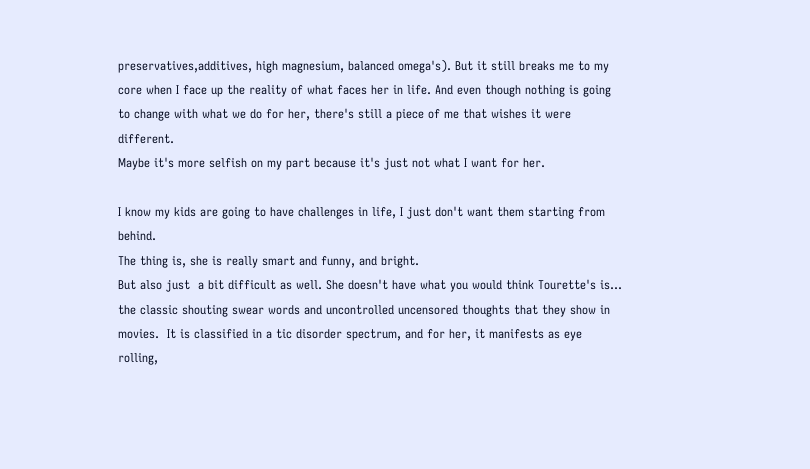preservatives,additives, high magnesium, balanced omega's). But it still breaks me to my core when I face up the reality of what faces her in life. And even though nothing is going to change with what we do for her, there's still a piece of me that wishes it were different.
Maybe it's more selfish on my part because it's just not what I want for her.

I know my kids are going to have challenges in life, I just don't want them starting from behind.
The thing is, she is really smart and funny, and bright.
But also just  a bit difficult as well. She doesn't have what you would think Tourette's is... the classic shouting swear words and uncontrolled uncensored thoughts that they show in movies.  It is classified in a tic disorder spectrum, and for her, it manifests as eye rolling,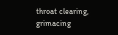throat clearing, grimacing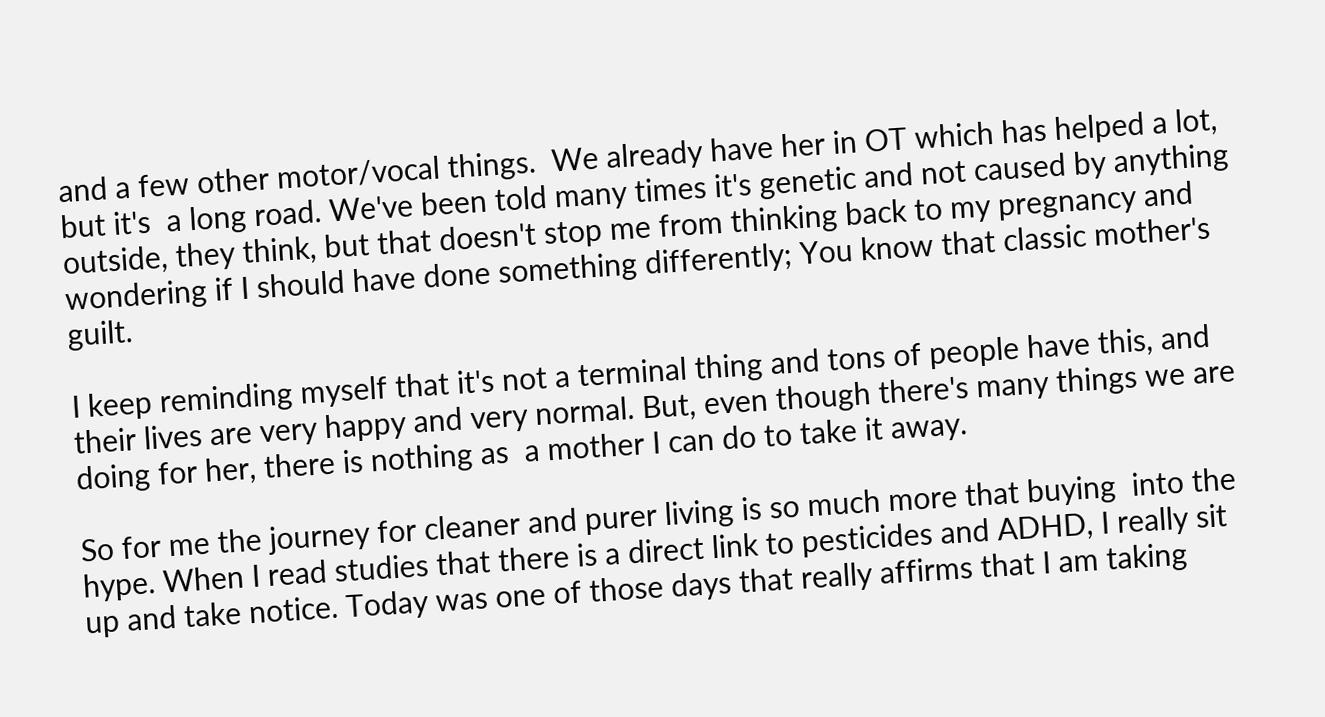and a few other motor/vocal things.  We already have her in OT which has helped a lot, but it's  a long road. We've been told many times it's genetic and not caused by anything outside, they think, but that doesn't stop me from thinking back to my pregnancy and wondering if I should have done something differently; You know that classic mother's guilt.

I keep reminding myself that it's not a terminal thing and tons of people have this, and their lives are very happy and very normal. But, even though there's many things we are doing for her, there is nothing as  a mother I can do to take it away.

So for me the journey for cleaner and purer living is so much more that buying  into the hype. When I read studies that there is a direct link to pesticides and ADHD, I really sit up and take notice. Today was one of those days that really affirms that I am taking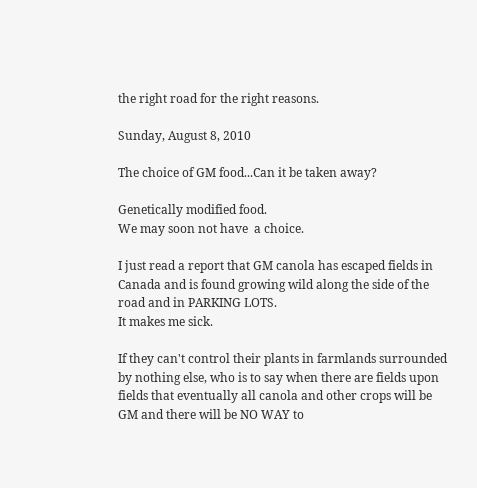the right road for the right reasons.

Sunday, August 8, 2010

The choice of GM food...Can it be taken away?

Genetically modified food.
We may soon not have  a choice.

I just read a report that GM canola has escaped fields in Canada and is found growing wild along the side of the road and in PARKING LOTS.
It makes me sick.

If they can't control their plants in farmlands surrounded by nothing else, who is to say when there are fields upon fields that eventually all canola and other crops will be GM and there will be NO WAY to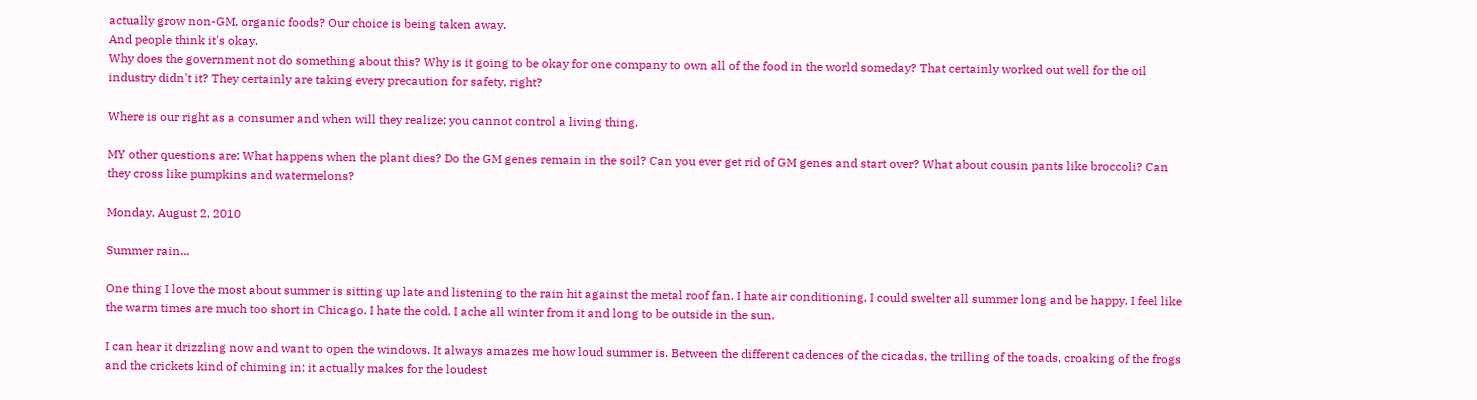actually grow non-GM, organic foods? Our choice is being taken away.
And people think it's okay.
Why does the government not do something about this? Why is it going to be okay for one company to own all of the food in the world someday? That certainly worked out well for the oil industry didn't it? They certainly are taking every precaution for safety, right?

Where is our right as a consumer and when will they realize; you cannot control a living thing.

MY other questions are: What happens when the plant dies? Do the GM genes remain in the soil? Can you ever get rid of GM genes and start over? What about cousin pants like broccoli? Can they cross like pumpkins and watermelons?

Monday, August 2, 2010

Summer rain...

One thing I love the most about summer is sitting up late and listening to the rain hit against the metal roof fan. I hate air conditioning, I could swelter all summer long and be happy. I feel like the warm times are much too short in Chicago. I hate the cold. I ache all winter from it and long to be outside in the sun.

I can hear it drizzling now and want to open the windows. It always amazes me how loud summer is. Between the different cadences of the cicadas, the trilling of the toads, croaking of the frogs and the crickets kind of chiming in; it actually makes for the loudest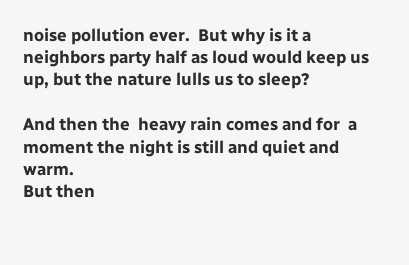noise pollution ever.  But why is it a neighbors party half as loud would keep us up, but the nature lulls us to sleep?

And then the  heavy rain comes and for  a moment the night is still and quiet and warm.
But then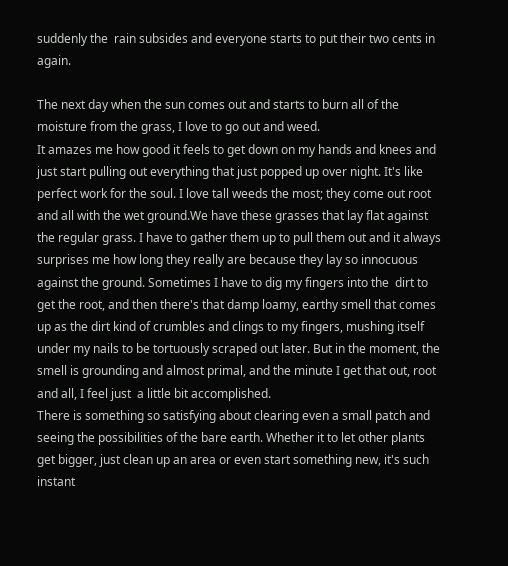suddenly the  rain subsides and everyone starts to put their two cents in again.

The next day when the sun comes out and starts to burn all of the moisture from the grass, I love to go out and weed.
It amazes me how good it feels to get down on my hands and knees and just start pulling out everything that just popped up over night. It's like perfect work for the soul. I love tall weeds the most; they come out root and all with the wet ground.We have these grasses that lay flat against the regular grass. I have to gather them up to pull them out and it always surprises me how long they really are because they lay so innocuous against the ground. Sometimes I have to dig my fingers into the  dirt to get the root, and then there's that damp loamy, earthy smell that comes up as the dirt kind of crumbles and clings to my fingers, mushing itself under my nails to be tortuously scraped out later. But in the moment, the smell is grounding and almost primal, and the minute I get that out, root and all, I feel just  a little bit accomplished.
There is something so satisfying about clearing even a small patch and seeing the possibilities of the bare earth. Whether it to let other plants get bigger, just clean up an area or even start something new, it's such instant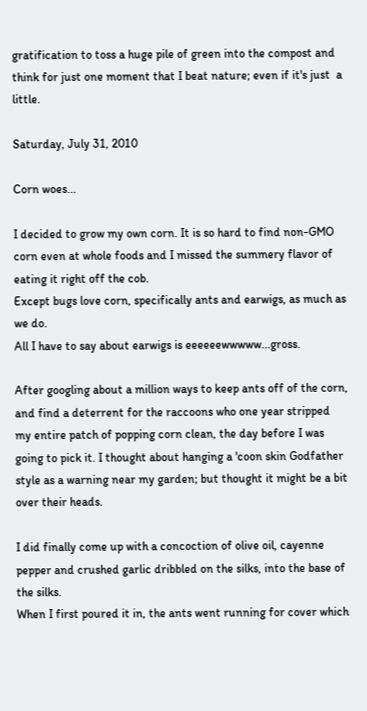gratification to toss a huge pile of green into the compost and think for just one moment that I beat nature; even if it's just  a little.

Saturday, July 31, 2010

Corn woes...

I decided to grow my own corn. It is so hard to find non-GMO corn even at whole foods and I missed the summery flavor of eating it right off the cob.
Except bugs love corn, specifically ants and earwigs, as much as we do.
All I have to say about earwigs is eeeeeewwwww...gross.

After googling about a million ways to keep ants off of the corn, and find a deterrent for the raccoons who one year stripped my entire patch of popping corn clean, the day before I was going to pick it. I thought about hanging a 'coon skin Godfather style as a warning near my garden; but thought it might be a bit over their heads.

I did finally come up with a concoction of olive oil, cayenne pepper and crushed garlic dribbled on the silks, into the base of the silks.
When I first poured it in, the ants went running for cover which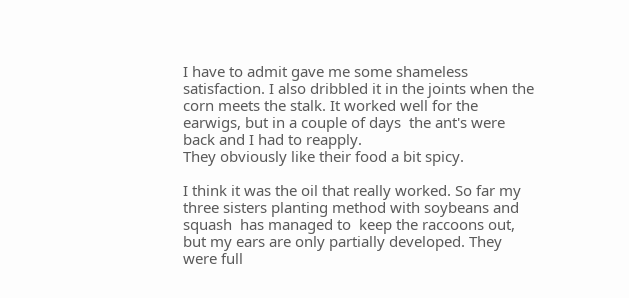I have to admit gave me some shameless satisfaction. I also dribbled it in the joints when the corn meets the stalk. It worked well for the earwigs, but in a couple of days  the ant's were back and I had to reapply.
They obviously like their food a bit spicy.

I think it was the oil that really worked. So far my three sisters planting method with soybeans and squash  has managed to  keep the raccoons out, but my ears are only partially developed. They were full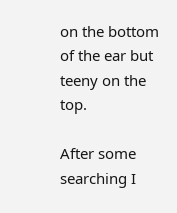on the bottom of the ear but teeny on the top.

After some searching I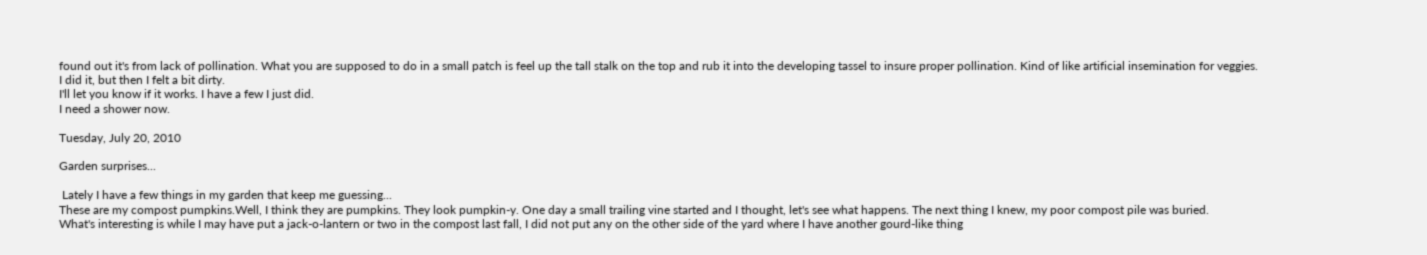found out it's from lack of pollination. What you are supposed to do in a small patch is feel up the tall stalk on the top and rub it into the developing tassel to insure proper pollination. Kind of like artificial insemination for veggies.
I did it, but then I felt a bit dirty.
I'll let you know if it works. I have a few I just did.
I need a shower now.

Tuesday, July 20, 2010

Garden surprises...

 Lately I have a few things in my garden that keep me guessing...
These are my compost pumpkins.Well, I think they are pumpkins. They look pumpkin-y. One day a small trailing vine started and I thought, let's see what happens. The next thing I knew, my poor compost pile was buried.
What's interesting is while I may have put a jack-o-lantern or two in the compost last fall, I did not put any on the other side of the yard where I have another gourd-like thing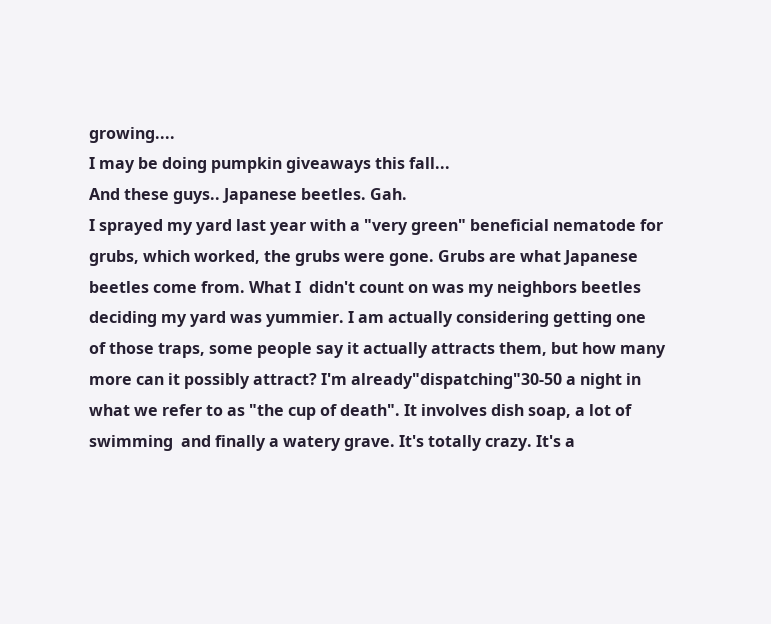growing....
I may be doing pumpkin giveaways this fall...
And these guys.. Japanese beetles. Gah.
I sprayed my yard last year with a "very green" beneficial nematode for grubs, which worked, the grubs were gone. Grubs are what Japanese beetles come from. What I  didn't count on was my neighbors beetles deciding my yard was yummier. I am actually considering getting one of those traps, some people say it actually attracts them, but how many more can it possibly attract? I'm already"dispatching"30-50 a night in what we refer to as "the cup of death". It involves dish soap, a lot of swimming  and finally a watery grave. It's totally crazy. It's a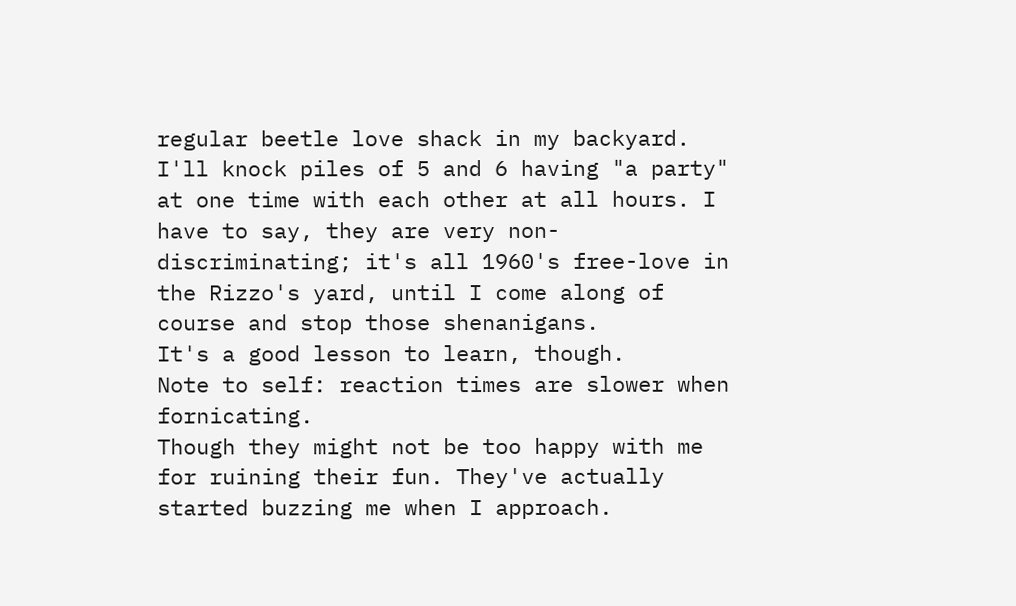regular beetle love shack in my backyard. I'll knock piles of 5 and 6 having "a party" at one time with each other at all hours. I have to say, they are very non-discriminating; it's all 1960's free-love in the Rizzo's yard, until I come along of course and stop those shenanigans.
It's a good lesson to learn, though.
Note to self: reaction times are slower when fornicating.
Though they might not be too happy with me for ruining their fun. They've actually started buzzing me when I approach.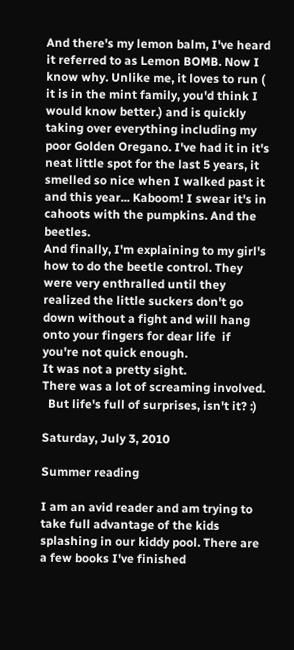And there's my lemon balm, I've heard it referred to as Lemon BOMB. Now I know why. Unlike me, it loves to run ( it is in the mint family, you'd think I would know better.) and is quickly taking over everything including my poor Golden Oregano. I've had it in it's neat little spot for the last 5 years, it smelled so nice when I walked past it  and this year... Kaboom! I swear it's in cahoots with the pumpkins. And the beetles.
And finally, I'm explaining to my girl's how to do the beetle control. They were very enthralled until they realized the little suckers don't go down without a fight and will hang onto your fingers for dear life  if you're not quick enough.
It was not a pretty sight.
There was a lot of screaming involved.
  But life's full of surprises, isn't it? :)

Saturday, July 3, 2010

Summer reading

I am an avid reader and am trying to take full advantage of the kids splashing in our kiddy pool. There are a few books I've finished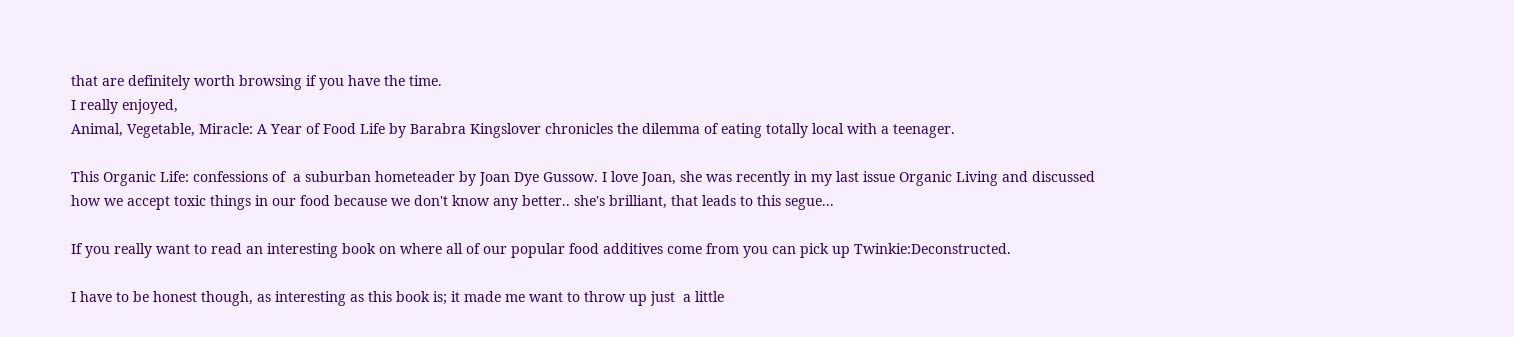that are definitely worth browsing if you have the time.
I really enjoyed,
Animal, Vegetable, Miracle: A Year of Food Life by Barabra Kingslover chronicles the dilemma of eating totally local with a teenager.

This Organic Life: confessions of  a suburban hometeader by Joan Dye Gussow. I love Joan, she was recently in my last issue Organic Living and discussed how we accept toxic things in our food because we don't know any better.. she's brilliant, that leads to this segue...

If you really want to read an interesting book on where all of our popular food additives come from you can pick up Twinkie:Deconstructed.

I have to be honest though, as interesting as this book is; it made me want to throw up just  a little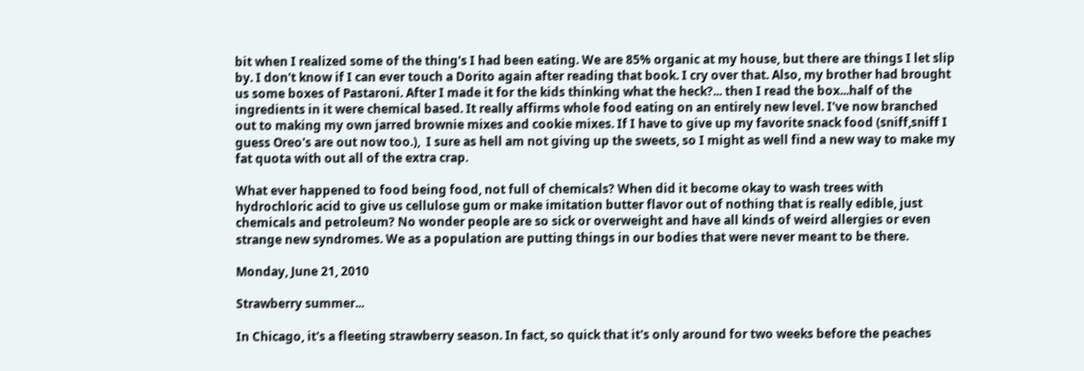bit when I realized some of the thing's I had been eating. We are 85% organic at my house, but there are things I let slip by. I don't know if I can ever touch a Dorito again after reading that book. I cry over that. Also, my brother had brought us some boxes of Pastaroni. After I made it for the kids thinking what the heck?... then I read the box...half of the ingredients in it were chemical based. It really affirms whole food eating on an entirely new level. I've now branched out to making my own jarred brownie mixes and cookie mixes. If I have to give up my favorite snack food (sniff,sniff I guess Oreo's are out now too.),  I sure as hell am not giving up the sweets, so I might as well find a new way to make my fat quota with out all of the extra crap.

What ever happened to food being food, not full of chemicals? When did it become okay to wash trees with hydrochloric acid to give us cellulose gum or make imitation butter flavor out of nothing that is really edible, just chemicals and petroleum? No wonder people are so sick or overweight and have all kinds of weird allergies or even strange new syndromes. We as a population are putting things in our bodies that were never meant to be there.

Monday, June 21, 2010

Strawberry summer...

In Chicago, it's a fleeting strawberry season. In fact, so quick that it's only around for two weeks before the peaches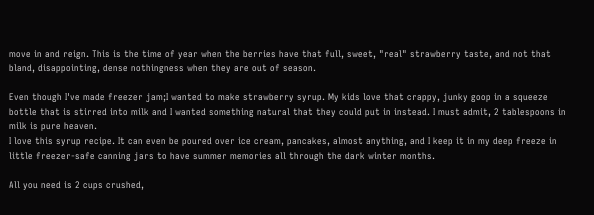move in and reign. This is the time of year when the berries have that full, sweet, "real" strawberry taste, and not that bland, disappointing, dense nothingness when they are out of season.

Even though I've made freezer jam;I wanted to make strawberry syrup. My kids love that crappy, junky goop in a squeeze bottle that is stirred into milk and I wanted something natural that they could put in instead. I must admit, 2 tablespoons in milk is pure heaven.
I love this syrup recipe. It can even be poured over ice cream, pancakes, almost anything, and I keep it in my deep freeze in little freezer-safe canning jars to have summer memories all through the dark winter months.

All you need is 2 cups crushed,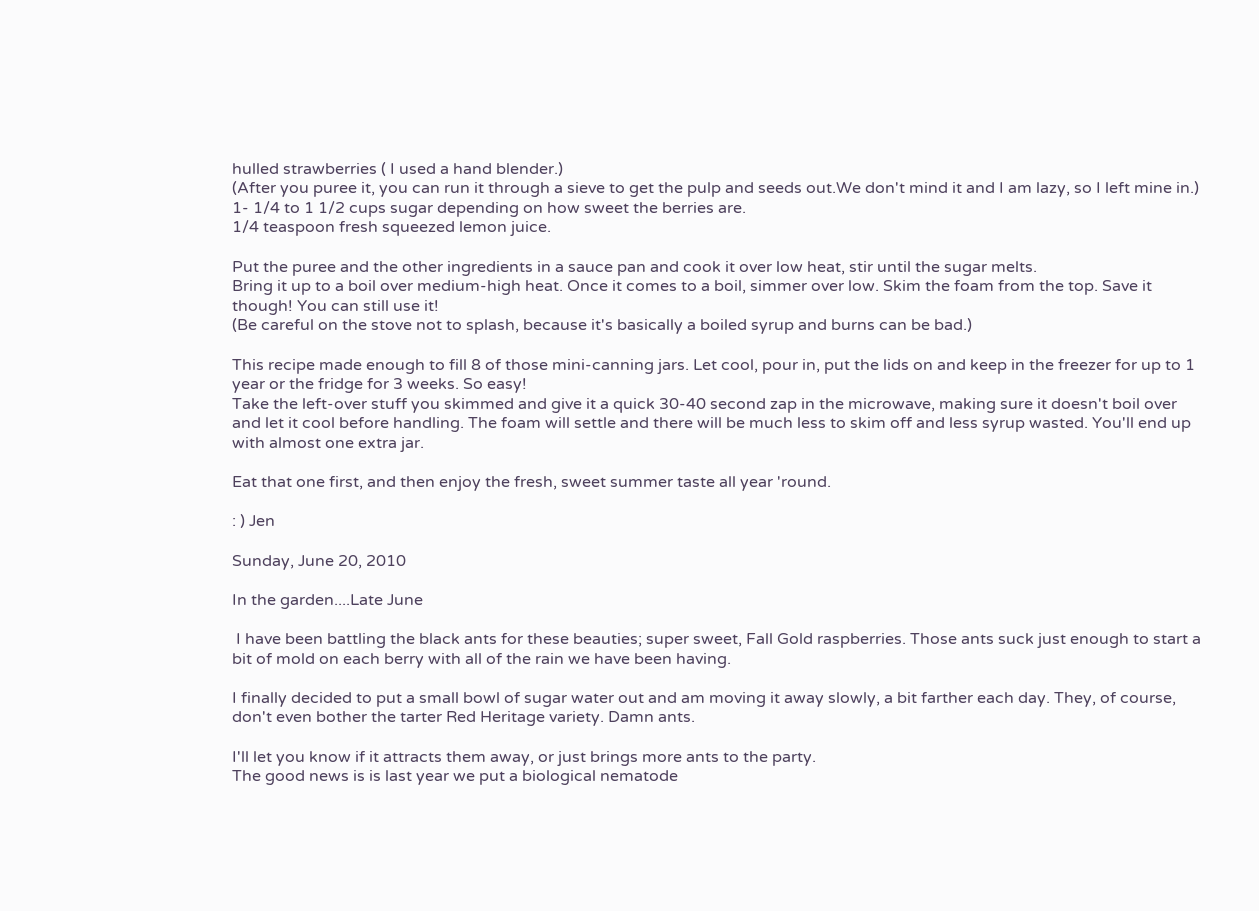hulled strawberries ( I used a hand blender.)
(After you puree it, you can run it through a sieve to get the pulp and seeds out.We don't mind it and I am lazy, so I left mine in.)
1- 1/4 to 1 1/2 cups sugar depending on how sweet the berries are.
1/4 teaspoon fresh squeezed lemon juice.

Put the puree and the other ingredients in a sauce pan and cook it over low heat, stir until the sugar melts.
Bring it up to a boil over medium-high heat. Once it comes to a boil, simmer over low. Skim the foam from the top. Save it though! You can still use it!
(Be careful on the stove not to splash, because it's basically a boiled syrup and burns can be bad.)

This recipe made enough to fill 8 of those mini-canning jars. Let cool, pour in, put the lids on and keep in the freezer for up to 1 year or the fridge for 3 weeks. So easy!
Take the left-over stuff you skimmed and give it a quick 30-40 second zap in the microwave, making sure it doesn't boil over and let it cool before handling. The foam will settle and there will be much less to skim off and less syrup wasted. You'll end up with almost one extra jar.

Eat that one first, and then enjoy the fresh, sweet summer taste all year 'round.

: ) Jen

Sunday, June 20, 2010

In the garden....Late June

 I have been battling the black ants for these beauties; super sweet, Fall Gold raspberries. Those ants suck just enough to start a bit of mold on each berry with all of the rain we have been having.

I finally decided to put a small bowl of sugar water out and am moving it away slowly, a bit farther each day. They, of course, don't even bother the tarter Red Heritage variety. Damn ants.

I'll let you know if it attracts them away, or just brings more ants to the party.
The good news is is last year we put a biological nematode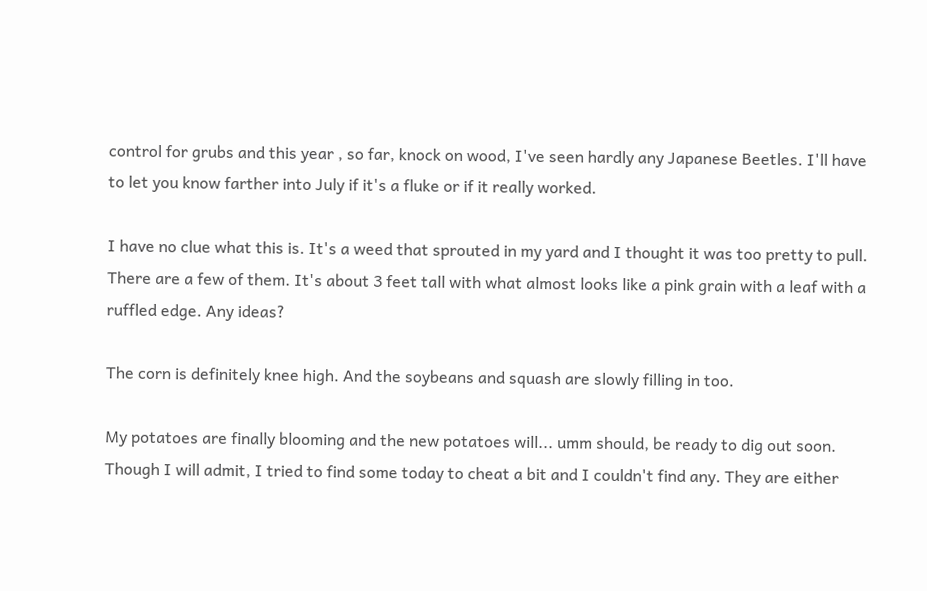control for grubs and this year , so far, knock on wood, I've seen hardly any Japanese Beetles. I'll have to let you know farther into July if it's a fluke or if it really worked.

I have no clue what this is. It's a weed that sprouted in my yard and I thought it was too pretty to pull. There are a few of them. It's about 3 feet tall with what almost looks like a pink grain with a leaf with a ruffled edge. Any ideas?

The corn is definitely knee high. And the soybeans and squash are slowly filling in too.

My potatoes are finally blooming and the new potatoes will... umm should, be ready to dig out soon. Though I will admit, I tried to find some today to cheat a bit and I couldn't find any. They are either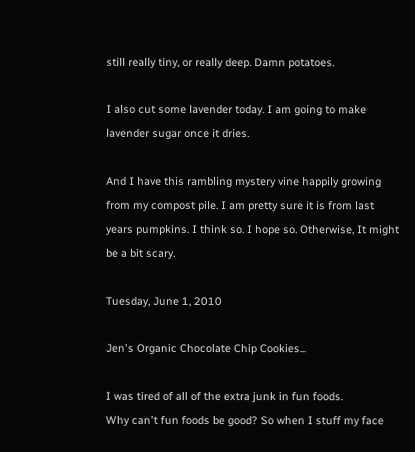still really tiny, or really deep. Damn potatoes.

I also cut some lavender today. I am going to make lavender sugar once it dries.

And I have this rambling mystery vine happily growing from my compost pile. I am pretty sure it is from last years pumpkins. I think so. I hope so. Otherwise, It might be a bit scary.

Tuesday, June 1, 2010

Jen's Organic Chocolate Chip Cookies...

I was tired of all of the extra junk in fun foods.
Why can't fun foods be good? So when I stuff my face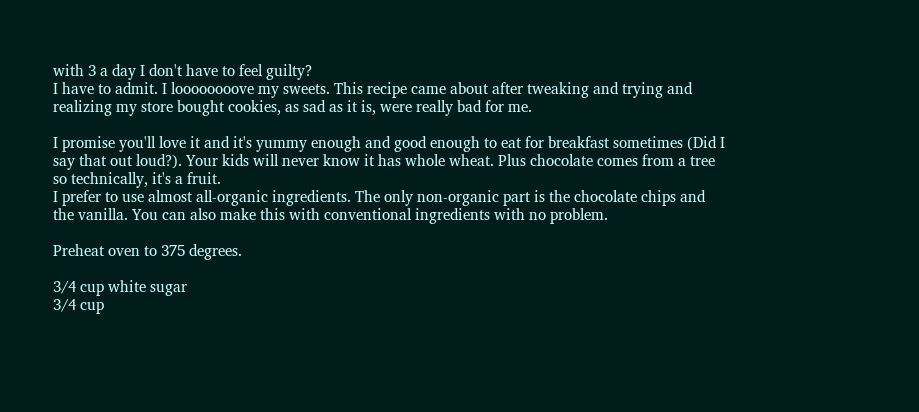with 3 a day I don't have to feel guilty?
I have to admit. I loooooooove my sweets. This recipe came about after tweaking and trying and realizing my store bought cookies, as sad as it is, were really bad for me.

I promise you'll love it and it's yummy enough and good enough to eat for breakfast sometimes (Did I say that out loud?). Your kids will never know it has whole wheat. Plus chocolate comes from a tree so technically, it's a fruit.
I prefer to use almost all-organic ingredients. The only non-organic part is the chocolate chips and the vanilla. You can also make this with conventional ingredients with no problem.

Preheat oven to 375 degrees.

3/4 cup white sugar
3/4 cup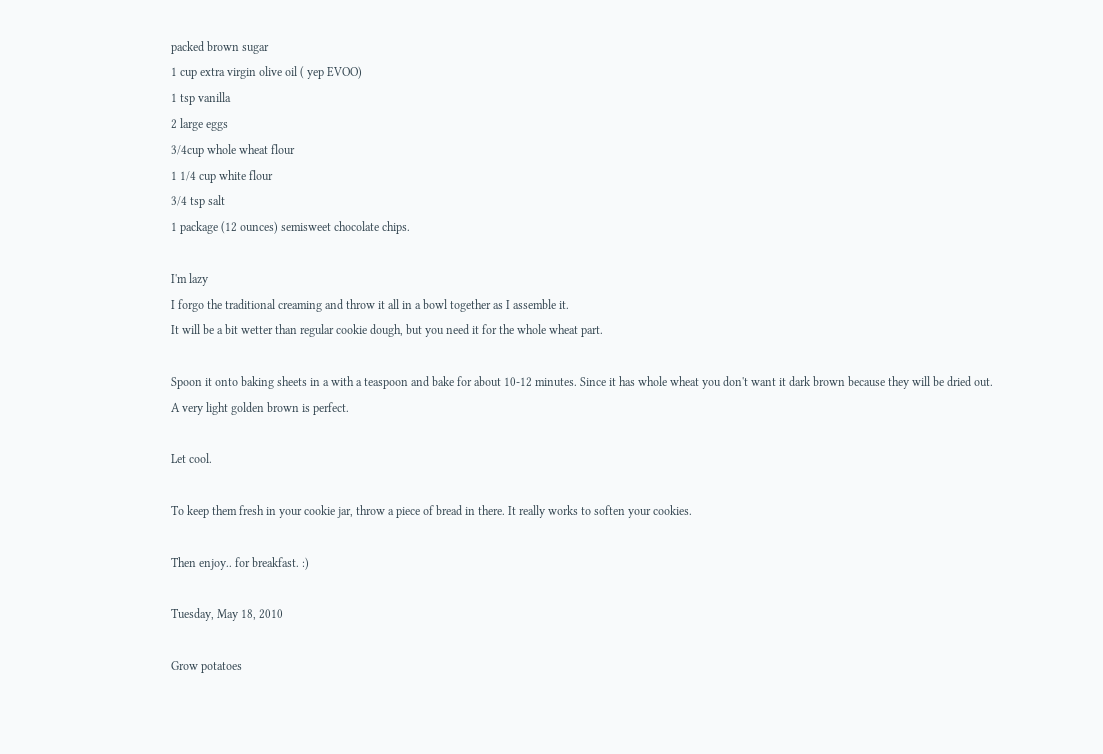packed brown sugar
1 cup extra virgin olive oil ( yep EVOO)
1 tsp vanilla
2 large eggs
3/4cup whole wheat flour
1 1/4 cup white flour
3/4 tsp salt
1 package (12 ounces) semisweet chocolate chips.

I'm lazy
I forgo the traditional creaming and throw it all in a bowl together as I assemble it.
It will be a bit wetter than regular cookie dough, but you need it for the whole wheat part.

Spoon it onto baking sheets in a with a teaspoon and bake for about 10-12 minutes. Since it has whole wheat you don't want it dark brown because they will be dried out.
A very light golden brown is perfect.

Let cool.

To keep them fresh in your cookie jar, throw a piece of bread in there. It really works to soften your cookies.

Then enjoy.. for breakfast. :)

Tuesday, May 18, 2010

Grow potatoes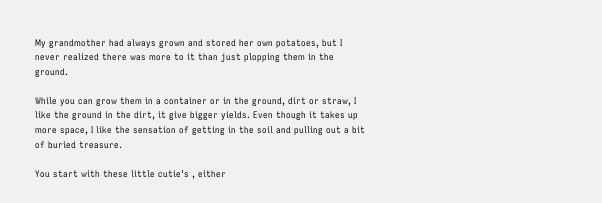My grandmother had always grown and stored her own potatoes, but I never realized there was more to it than just plopping them in the ground.

While you can grow them in a container or in the ground, dirt or straw, I like the ground in the dirt, it give bigger yields. Even though it takes up more space, I like the sensation of getting in the soil and pulling out a bit of buried treasure.

You start with these little cutie's , either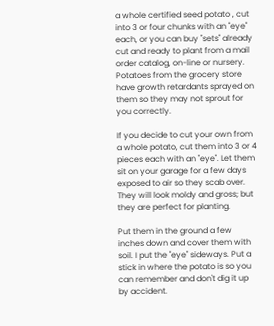a whole certified seed potato , cut into 3 or four chunks with an "eye" each, or you can buy "sets" already cut and ready to plant from a mail order catalog, on-line or nursery. Potatoes from the grocery store have growth retardants sprayed on them so they may not sprout for you correctly.

If you decide to cut your own from a whole potato, cut them into 3 or 4 pieces each with an "eye". Let them sit on your garage for a few days exposed to air so they scab over. They will look moldy and gross; but they are perfect for planting.

Put them in the ground a few inches down and cover them with soil. I put the "eye" sideways. Put a stick in where the potato is so you can remember and don't dig it up by accident.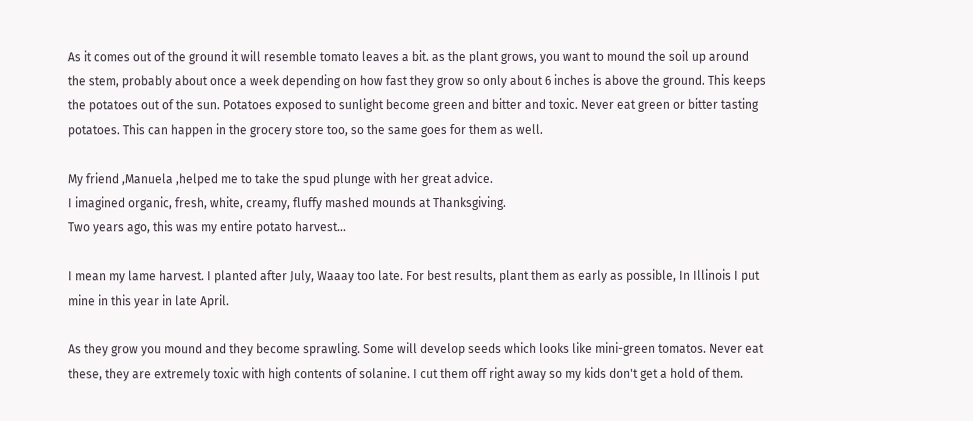As it comes out of the ground it will resemble tomato leaves a bit. as the plant grows, you want to mound the soil up around the stem, probably about once a week depending on how fast they grow so only about 6 inches is above the ground. This keeps the potatoes out of the sun. Potatoes exposed to sunlight become green and bitter and toxic. Never eat green or bitter tasting potatoes. This can happen in the grocery store too, so the same goes for them as well.

My friend ,Manuela ,helped me to take the spud plunge with her great advice.
I imagined organic, fresh, white, creamy, fluffy mashed mounds at Thanksgiving.
Two years ago, this was my entire potato harvest...

I mean my lame harvest. I planted after July, Waaay too late. For best results, plant them as early as possible, In Illinois I put mine in this year in late April.

As they grow you mound and they become sprawling. Some will develop seeds which looks like mini-green tomatos. Never eat these, they are extremely toxic with high contents of solanine. I cut them off right away so my kids don't get a hold of them.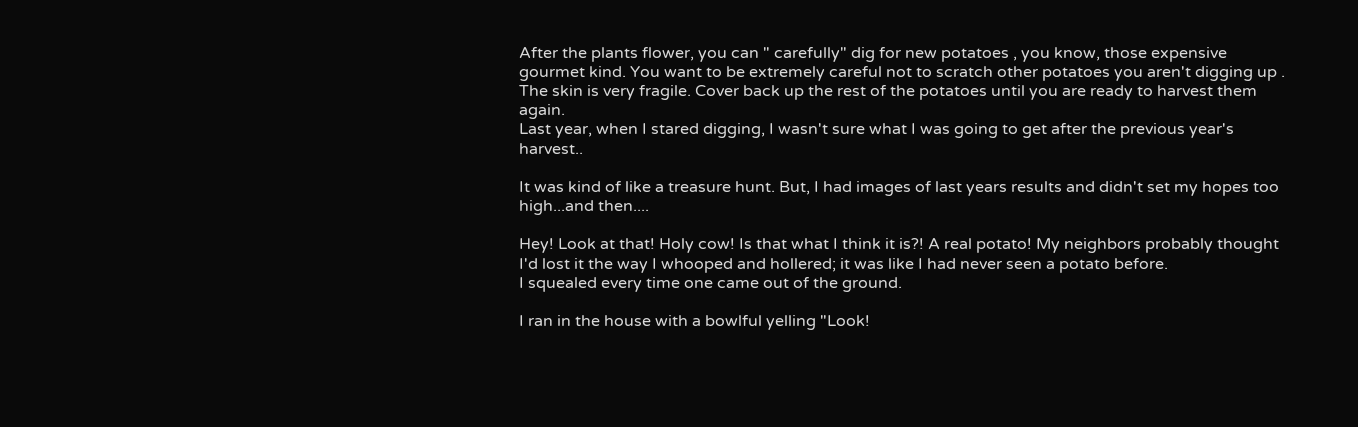After the plants flower, you can " carefully" dig for new potatoes , you know, those expensive gourmet kind. You want to be extremely careful not to scratch other potatoes you aren't digging up . The skin is very fragile. Cover back up the rest of the potatoes until you are ready to harvest them again.
Last year, when I stared digging, I wasn't sure what I was going to get after the previous year's harvest..

It was kind of like a treasure hunt. But, I had images of last years results and didn't set my hopes too high...and then....

Hey! Look at that! Holy cow! Is that what I think it is?! A real potato! My neighbors probably thought I'd lost it the way I whooped and hollered; it was like I had never seen a potato before.
I squealed every time one came out of the ground.

I ran in the house with a bowlful yelling "Look!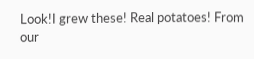Look!I grew these! Real potatoes! From our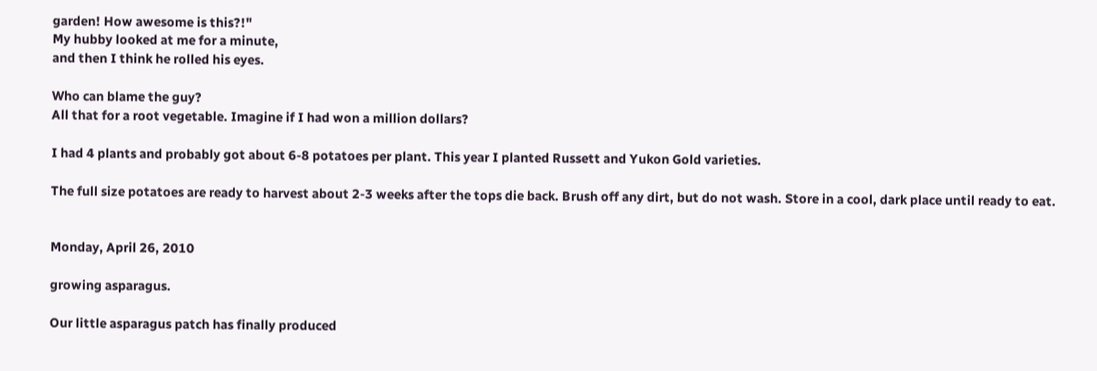garden! How awesome is this?!"
My hubby looked at me for a minute,
and then I think he rolled his eyes.

Who can blame the guy?
All that for a root vegetable. Imagine if I had won a million dollars?

I had 4 plants and probably got about 6-8 potatoes per plant. This year I planted Russett and Yukon Gold varieties.

The full size potatoes are ready to harvest about 2-3 weeks after the tops die back. Brush off any dirt, but do not wash. Store in a cool, dark place until ready to eat.


Monday, April 26, 2010

growing asparagus.

Our little asparagus patch has finally produced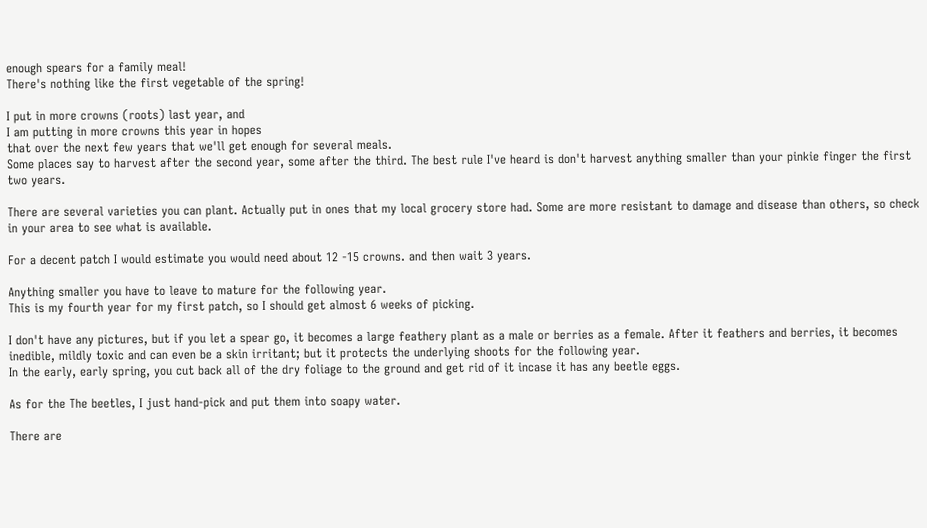enough spears for a family meal!
There's nothing like the first vegetable of the spring!

I put in more crowns (roots) last year, and
I am putting in more crowns this year in hopes
that over the next few years that we'll get enough for several meals.
Some places say to harvest after the second year, some after the third. The best rule I've heard is don't harvest anything smaller than your pinkie finger the first two years.

There are several varieties you can plant. Actually put in ones that my local grocery store had. Some are more resistant to damage and disease than others, so check in your area to see what is available.

For a decent patch I would estimate you would need about 12 -15 crowns. and then wait 3 years.

Anything smaller you have to leave to mature for the following year.
This is my fourth year for my first patch, so I should get almost 6 weeks of picking.

I don't have any pictures, but if you let a spear go, it becomes a large feathery plant as a male or berries as a female. After it feathers and berries, it becomes inedible, mildly toxic and can even be a skin irritant; but it protects the underlying shoots for the following year.
In the early, early spring, you cut back all of the dry foliage to the ground and get rid of it incase it has any beetle eggs.

As for the The beetles, I just hand-pick and put them into soapy water.

There are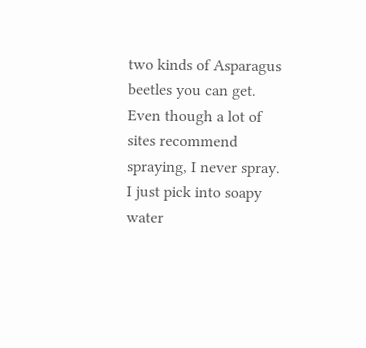two kinds of Asparagus beetles you can get. Even though a lot of sites recommend spraying, I never spray. I just pick into soapy water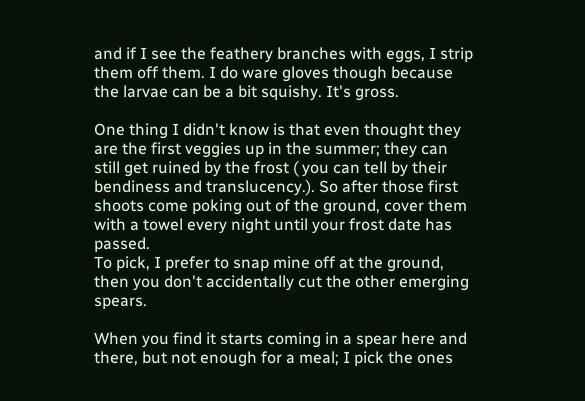and if I see the feathery branches with eggs, I strip them off them. I do ware gloves though because the larvae can be a bit squishy. It's gross.

One thing I didn't know is that even thought they are the first veggies up in the summer; they can still get ruined by the frost ( you can tell by their bendiness and translucency.). So after those first shoots come poking out of the ground, cover them with a towel every night until your frost date has passed.
To pick, I prefer to snap mine off at the ground, then you don't accidentally cut the other emerging spears.

When you find it starts coming in a spear here and there, but not enough for a meal; I pick the ones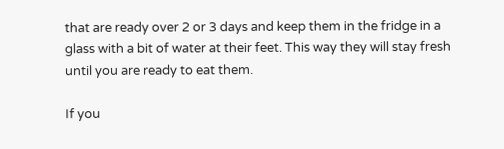that are ready over 2 or 3 days and keep them in the fridge in a glass with a bit of water at their feet. This way they will stay fresh until you are ready to eat them.

If you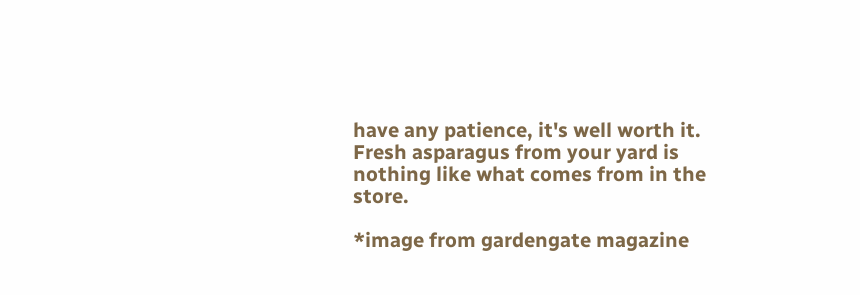have any patience, it's well worth it. Fresh asparagus from your yard is nothing like what comes from in the store.

*image from gardengate magazine